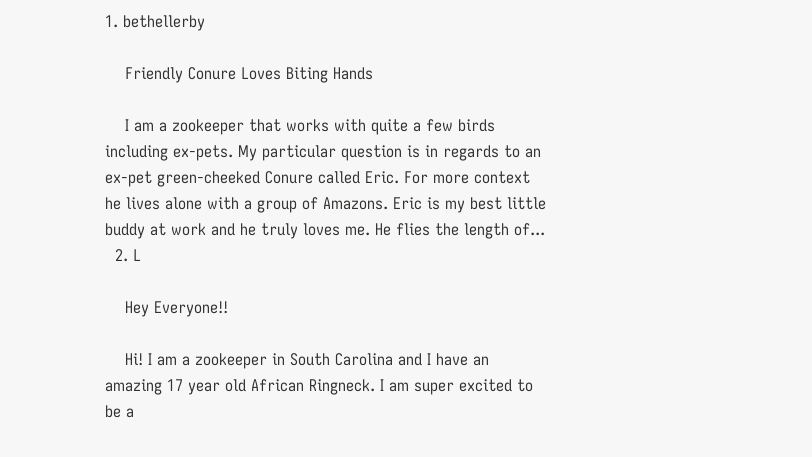1. bethellerby

    Friendly Conure Loves Biting Hands

    I am a zookeeper that works with quite a few birds including ex-pets. My particular question is in regards to an ex-pet green-cheeked Conure called Eric. For more context he lives alone with a group of Amazons. Eric is my best little buddy at work and he truly loves me. He flies the length of...
  2. L

    Hey Everyone!!

    Hi! I am a zookeeper in South Carolina and I have an amazing 17 year old African Ringneck. I am super excited to be a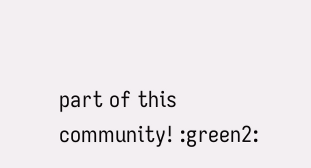part of this community! :green2: